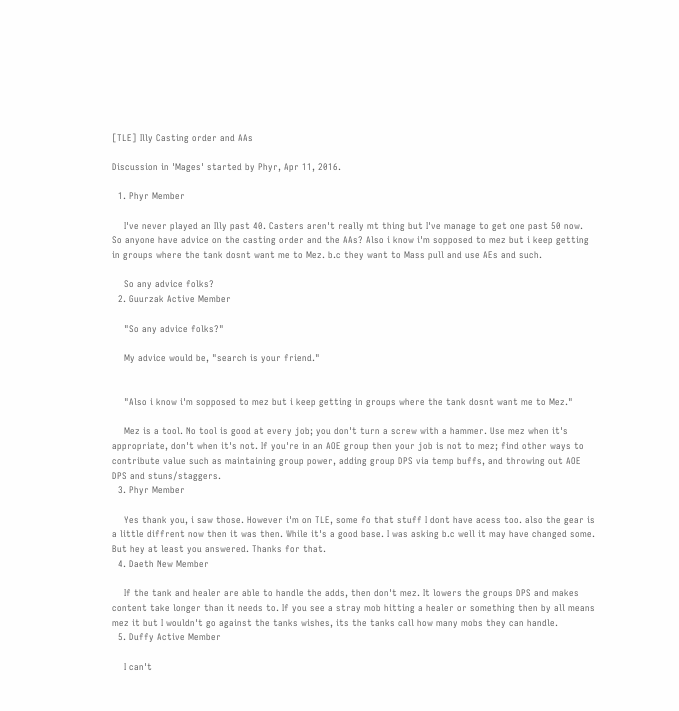[TLE] Illy Casting order and AAs

Discussion in 'Mages' started by Phyr, Apr 11, 2016.

  1. Phyr Member

    I've never played an Illy past 40. Casters aren't really mt thing but I've manage to get one past 50 now. So anyone have advice on the casting order and the AAs? Also i know i'm sopposed to mez but i keep getting in groups where the tank dosnt want me to Mez. b.c they want to Mass pull and use AEs and such.

    So any advice folks?
  2. Guurzak Active Member

    "So any advice folks?"

    My advice would be, "search is your friend."


    "Also i know i'm sopposed to mez but i keep getting in groups where the tank dosnt want me to Mez."

    Mez is a tool. No tool is good at every job; you don't turn a screw with a hammer. Use mez when it's appropriate, don't when it's not. If you're in an AOE group then your job is not to mez; find other ways to contribute value such as maintaining group power, adding group DPS via temp buffs, and throwing out AOE DPS and stuns/staggers.
  3. Phyr Member

    Yes thank you, i saw those. However i'm on TLE, some fo that stuff I dont have acess too. also the gear is a little diffrent now then it was then. While it's a good base. I was asking b.c well it may have changed some. But hey at least you answered. Thanks for that.
  4. Daeth New Member

    If the tank and healer are able to handle the adds, then don't mez. It lowers the groups DPS and makes content take longer than it needs to. If you see a stray mob hitting a healer or something then by all means mez it but I wouldn't go against the tanks wishes, its the tanks call how many mobs they can handle.
  5. Duffy Active Member

    I can't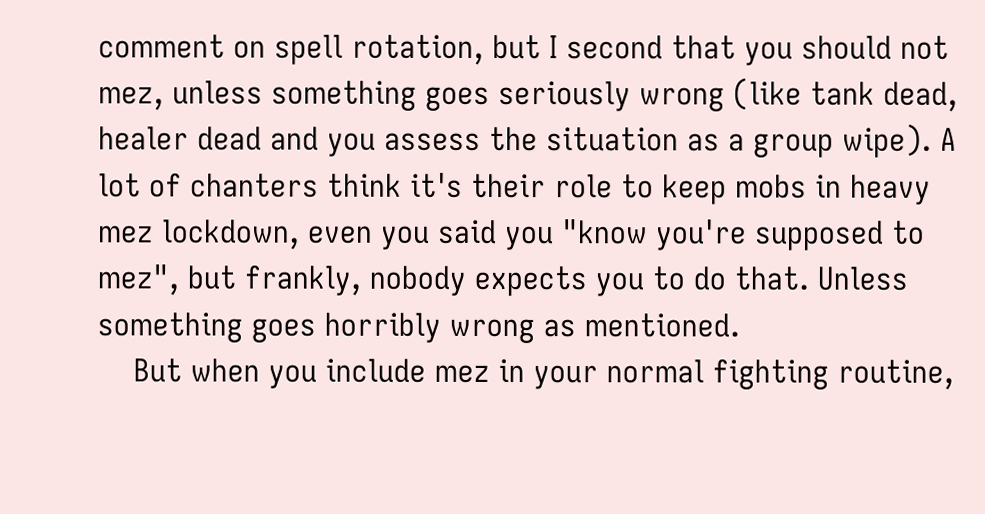comment on spell rotation, but I second that you should not mez, unless something goes seriously wrong (like tank dead, healer dead and you assess the situation as a group wipe). A lot of chanters think it's their role to keep mobs in heavy mez lockdown, even you said you "know you're supposed to mez", but frankly, nobody expects you to do that. Unless something goes horribly wrong as mentioned.
    But when you include mez in your normal fighting routine,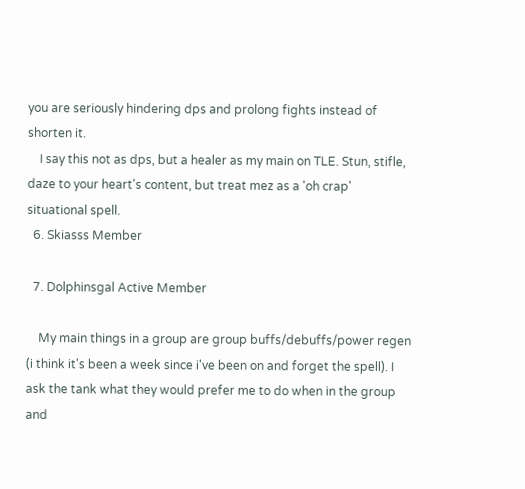you are seriously hindering dps and prolong fights instead of shorten it.
    I say this not as dps, but a healer as my main on TLE. Stun, stifle, daze to your heart's content, but treat mez as a 'oh crap' situational spell.
  6. Skiasss Member

  7. Dolphinsgal Active Member

    My main things in a group are group buffs/debuffs/power regen (i think it's been a week since i've been on and forget the spell). I ask the tank what they would prefer me to do when in the group and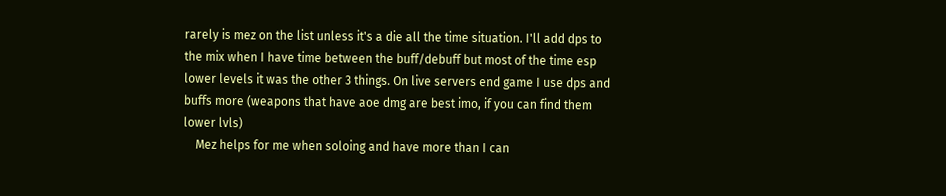rarely is mez on the list unless it's a die all the time situation. I'll add dps to the mix when I have time between the buff/debuff but most of the time esp lower levels it was the other 3 things. On live servers end game I use dps and buffs more (weapons that have aoe dmg are best imo, if you can find them lower lvls)
    Mez helps for me when soloing and have more than I can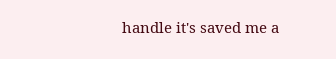handle it's saved me a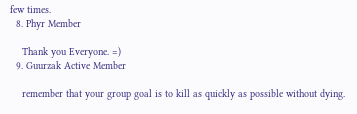few times.
  8. Phyr Member

    Thank you Everyone. =)
  9. Guurzak Active Member

    remember that your group goal is to kill as quickly as possible without dying.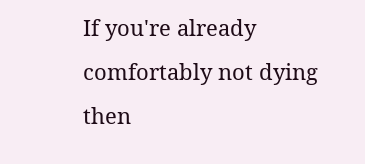If you're already comfortably not dying then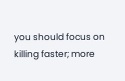you should focus on killing faster; more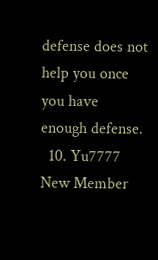defense does not help you once you have enough defense.
  10. Yu7777 New Member